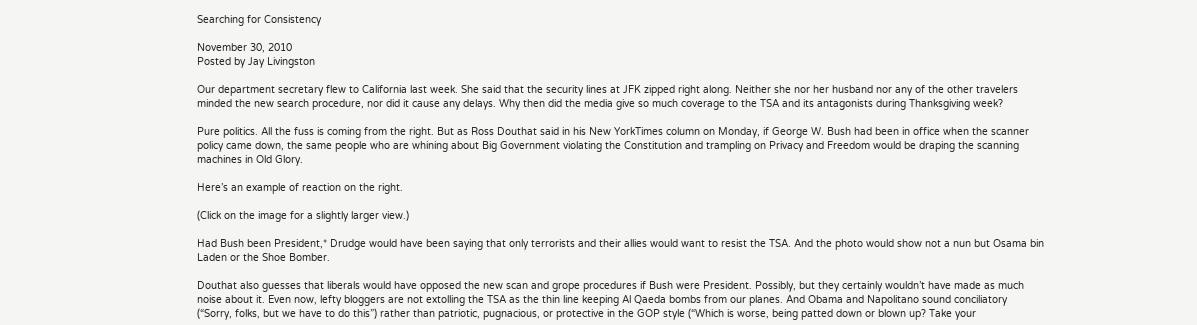Searching for Consistency

November 30, 2010
Posted by Jay Livingston

Our department secretary flew to California last week. She said that the security lines at JFK zipped right along. Neither she nor her husband nor any of the other travelers minded the new search procedure, nor did it cause any delays. Why then did the media give so much coverage to the TSA and its antagonists during Thanksgiving week?

Pure politics. All the fuss is coming from the right. But as Ross Douthat said in his New YorkTimes column on Monday, if George W. Bush had been in office when the scanner policy came down, the same people who are whining about Big Government violating the Constitution and trampling on Privacy and Freedom would be draping the scanning machines in Old Glory.

Here’s an example of reaction on the right.

(Click on the image for a slightly larger view.)

Had Bush been President,* Drudge would have been saying that only terrorists and their allies would want to resist the TSA. And the photo would show not a nun but Osama bin Laden or the Shoe Bomber.

Douthat also guesses that liberals would have opposed the new scan and grope procedures if Bush were President. Possibly, but they certainly wouldn’t have made as much noise about it. Even now, lefty bloggers are not extolling the TSA as the thin line keeping Al Qaeda bombs from our planes. And Obama and Napolitano sound conciliatory (“Sorry, folks, but we have to do this”) rather than patriotic, pugnacious, or protective in the GOP style (“Which is worse, being patted down or blown up? Take your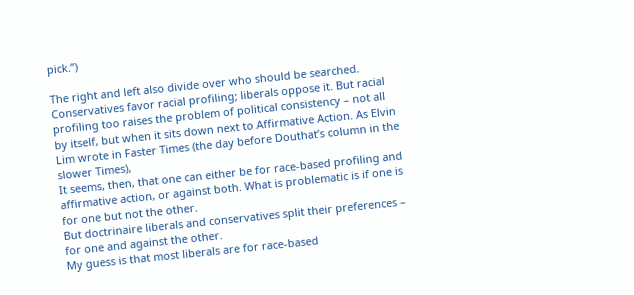pick.”)

The right and left also divide over who should be searched. Conservatives favor racial profiling; liberals oppose it. But racial profiling too raises the problem of political consistency – not all by itself, but when it sits down next to Affirmative Action. As Elvin Lim wrote in Faster Times (the day before Douthat’s column in the slower Times),
It seems, then, that one can either be for race-based profiling and affirmative action, or against both. What is problematic is if one is for one but not the other.
But doctrinaire liberals and conservatives split their preferences – for one and against the other.
My guess is that most liberals are for race-based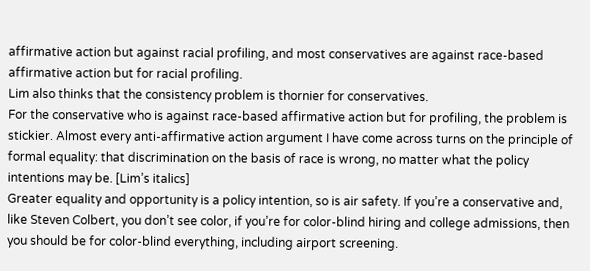affirmative action but against racial profiling, and most conservatives are against race-based affirmative action but for racial profiling.
Lim also thinks that the consistency problem is thornier for conservatives.
For the conservative who is against race-based affirmative action but for profiling, the problem is stickier. Almost every anti-affirmative action argument I have come across turns on the principle of formal equality: that discrimination on the basis of race is wrong, no matter what the policy intentions may be. [Lim’s italics]
Greater equality and opportunity is a policy intention, so is air safety. If you’re a conservative and, like Steven Colbert, you don’t see color, if you’re for color-blind hiring and college admissions, then you should be for color-blind everything, including airport screening.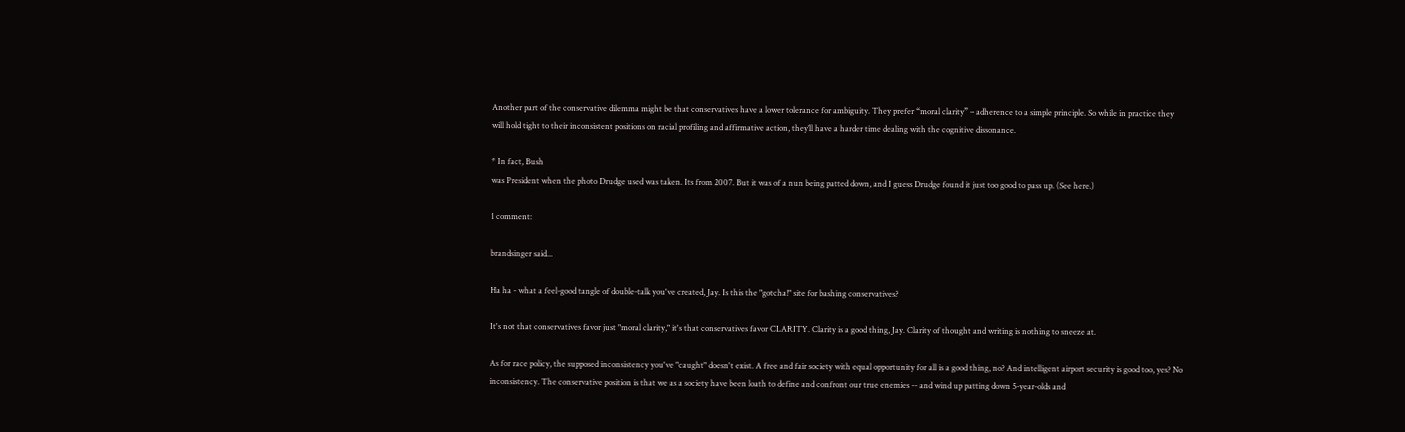Another part of the conservative dilemma might be that conservatives have a lower tolerance for ambiguity. They prefer “moral clarity” – adherence to a simple principle. So while in practice they will hold tight to their inconsistent positions on racial profiling and affirmative action, they’ll have a harder time dealing with the cognitive dissonance.

* In fact, Bush
was President when the photo Drudge used was taken. Its from 2007. But it was of a nun being patted down, and I guess Drudge found it just too good to pass up. (See here.)

1 comment:

brandsinger said...

Ha ha - what a feel-good tangle of double-talk you've created, Jay. Is this the "gotcha!" site for bashing conservatives?

It's not that conservatives favor just "moral clarity," it's that conservatives favor CLARITY. Clarity is a good thing, Jay. Clarity of thought and writing is nothing to sneeze at.

As for race policy, the supposed inconsistency you've "caught" doesn't exist. A free and fair society with equal opportunity for all is a good thing, no? And intelligent airport security is good too, yes? No inconsistency. The conservative position is that we as a society have been loath to define and confront our true enemies -- and wind up patting down 5-year-olds and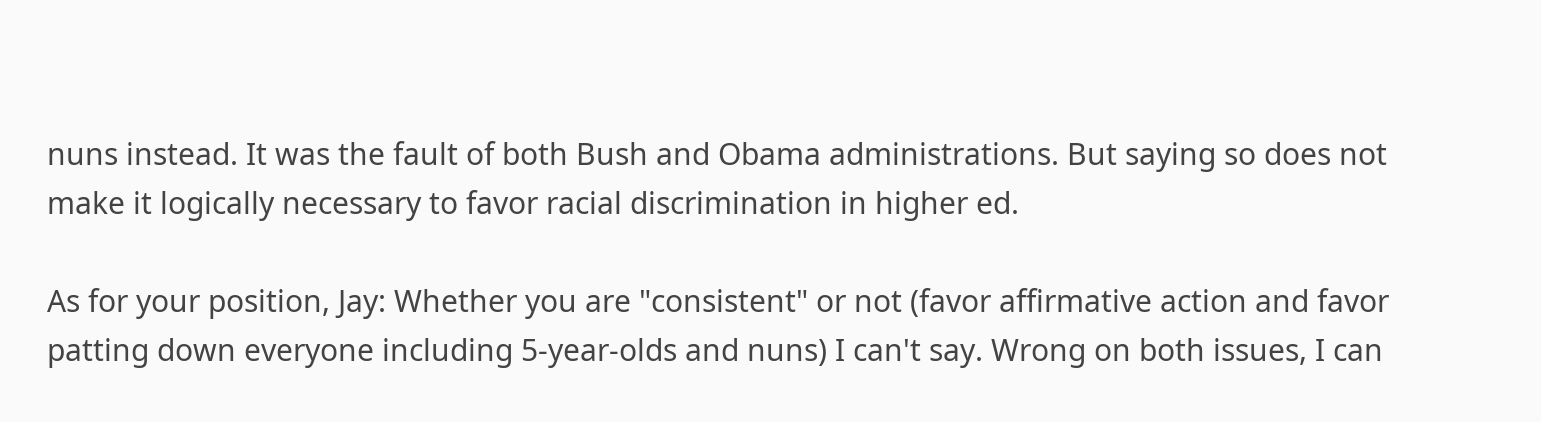nuns instead. It was the fault of both Bush and Obama administrations. But saying so does not make it logically necessary to favor racial discrimination in higher ed.

As for your position, Jay: Whether you are "consistent" or not (favor affirmative action and favor patting down everyone including 5-year-olds and nuns) I can't say. Wrong on both issues, I can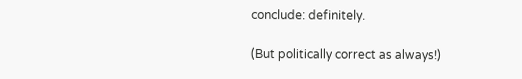conclude: definitely.

(But politically correct as always!)